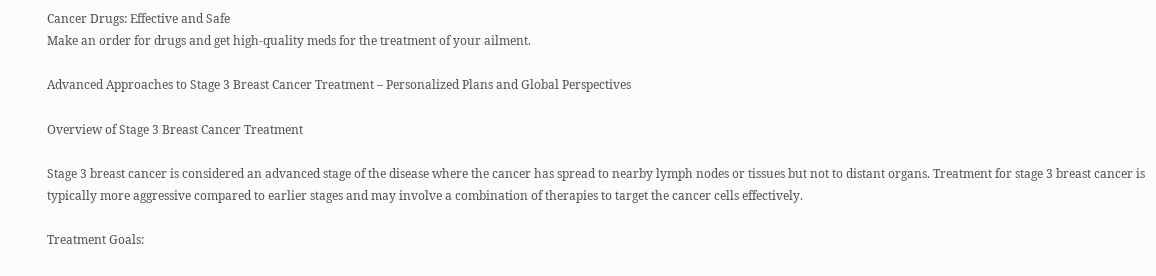Cancer Drugs: Effective and Safe
Make an order for drugs and get high-quality meds for the treatment of your ailment.

Advanced Approaches to Stage 3 Breast Cancer Treatment – Personalized Plans and Global Perspectives

Overview of Stage 3 Breast Cancer Treatment

Stage 3 breast cancer is considered an advanced stage of the disease where the cancer has spread to nearby lymph nodes or tissues but not to distant organs. Treatment for stage 3 breast cancer is typically more aggressive compared to earlier stages and may involve a combination of therapies to target the cancer cells effectively.

Treatment Goals: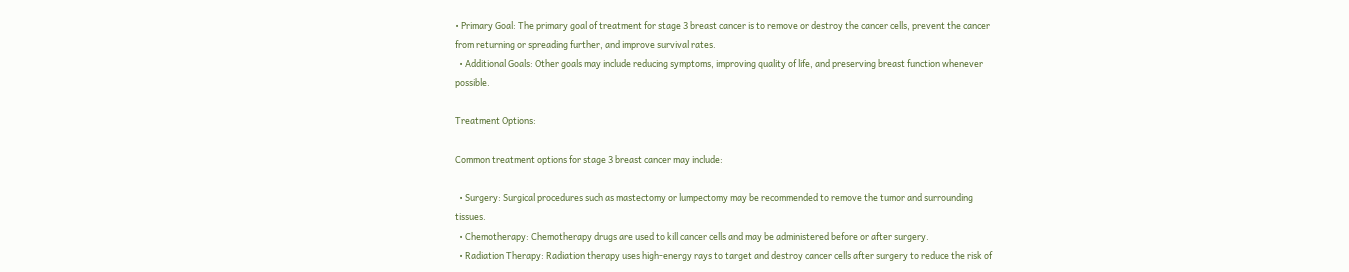• Primary Goal: The primary goal of treatment for stage 3 breast cancer is to remove or destroy the cancer cells, prevent the cancer from returning or spreading further, and improve survival rates.
  • Additional Goals: Other goals may include reducing symptoms, improving quality of life, and preserving breast function whenever possible.

Treatment Options:

Common treatment options for stage 3 breast cancer may include:

  • Surgery: Surgical procedures such as mastectomy or lumpectomy may be recommended to remove the tumor and surrounding tissues.
  • Chemotherapy: Chemotherapy drugs are used to kill cancer cells and may be administered before or after surgery.
  • Radiation Therapy: Radiation therapy uses high-energy rays to target and destroy cancer cells after surgery to reduce the risk of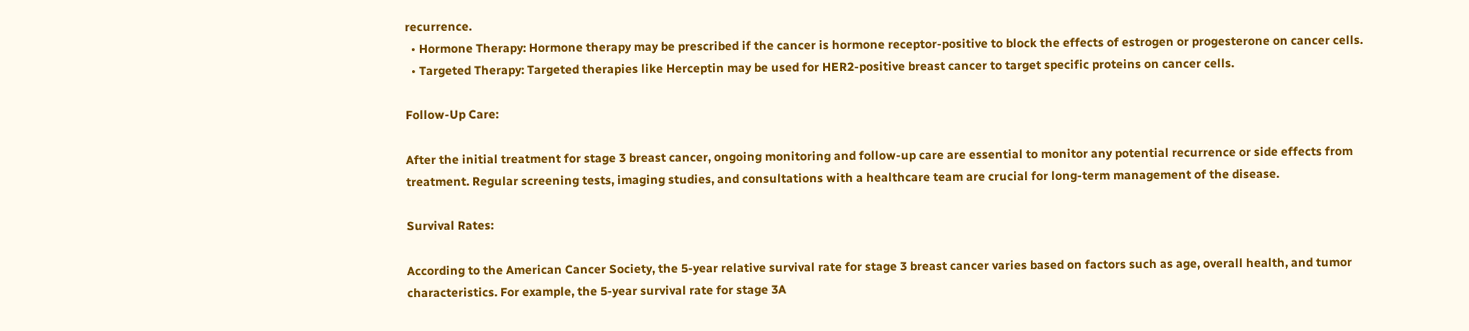recurrence.
  • Hormone Therapy: Hormone therapy may be prescribed if the cancer is hormone receptor-positive to block the effects of estrogen or progesterone on cancer cells.
  • Targeted Therapy: Targeted therapies like Herceptin may be used for HER2-positive breast cancer to target specific proteins on cancer cells.

Follow-Up Care:

After the initial treatment for stage 3 breast cancer, ongoing monitoring and follow-up care are essential to monitor any potential recurrence or side effects from treatment. Regular screening tests, imaging studies, and consultations with a healthcare team are crucial for long-term management of the disease.

Survival Rates:

According to the American Cancer Society, the 5-year relative survival rate for stage 3 breast cancer varies based on factors such as age, overall health, and tumor characteristics. For example, the 5-year survival rate for stage 3A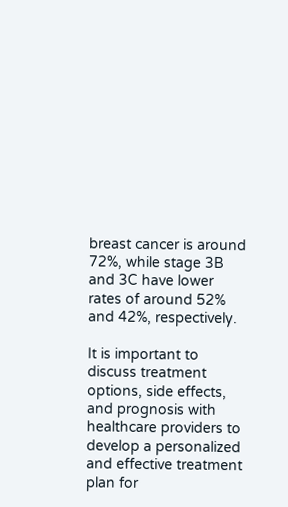breast cancer is around 72%, while stage 3B and 3C have lower rates of around 52% and 42%, respectively.

It is important to discuss treatment options, side effects, and prognosis with healthcare providers to develop a personalized and effective treatment plan for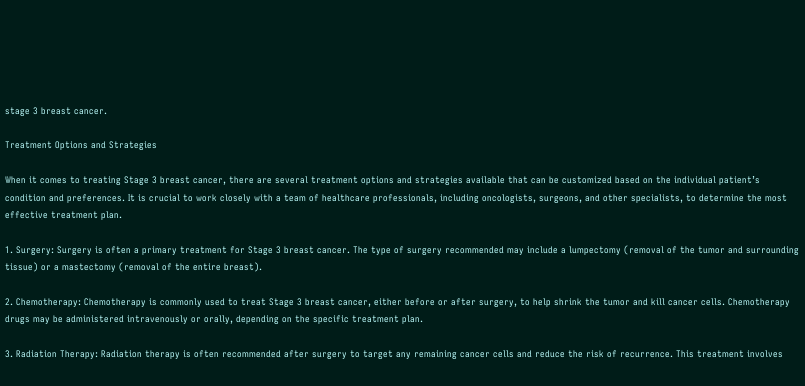stage 3 breast cancer.

Treatment Options and Strategies

When it comes to treating Stage 3 breast cancer, there are several treatment options and strategies available that can be customized based on the individual patient’s condition and preferences. It is crucial to work closely with a team of healthcare professionals, including oncologists, surgeons, and other specialists, to determine the most effective treatment plan.

1. Surgery: Surgery is often a primary treatment for Stage 3 breast cancer. The type of surgery recommended may include a lumpectomy (removal of the tumor and surrounding tissue) or a mastectomy (removal of the entire breast).

2. Chemotherapy: Chemotherapy is commonly used to treat Stage 3 breast cancer, either before or after surgery, to help shrink the tumor and kill cancer cells. Chemotherapy drugs may be administered intravenously or orally, depending on the specific treatment plan.

3. Radiation Therapy: Radiation therapy is often recommended after surgery to target any remaining cancer cells and reduce the risk of recurrence. This treatment involves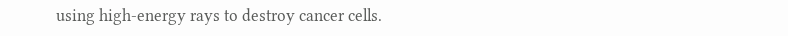using high-energy rays to destroy cancer cells.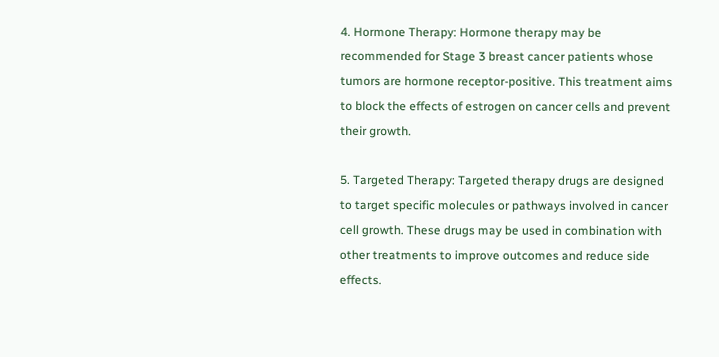4. Hormone Therapy: Hormone therapy may be recommended for Stage 3 breast cancer patients whose tumors are hormone receptor-positive. This treatment aims to block the effects of estrogen on cancer cells and prevent their growth.

5. Targeted Therapy: Targeted therapy drugs are designed to target specific molecules or pathways involved in cancer cell growth. These drugs may be used in combination with other treatments to improve outcomes and reduce side effects.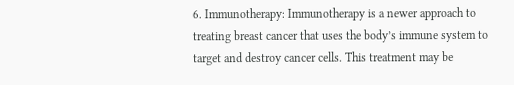6. Immunotherapy: Immunotherapy is a newer approach to treating breast cancer that uses the body’s immune system to target and destroy cancer cells. This treatment may be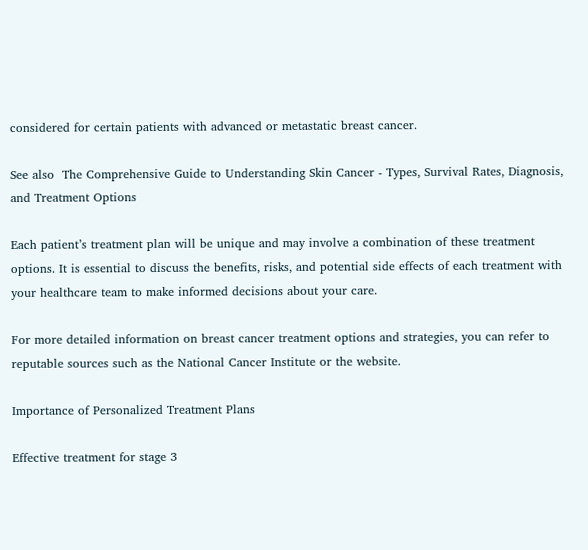considered for certain patients with advanced or metastatic breast cancer.

See also  The Comprehensive Guide to Understanding Skin Cancer - Types, Survival Rates, Diagnosis, and Treatment Options

Each patient’s treatment plan will be unique and may involve a combination of these treatment options. It is essential to discuss the benefits, risks, and potential side effects of each treatment with your healthcare team to make informed decisions about your care.

For more detailed information on breast cancer treatment options and strategies, you can refer to reputable sources such as the National Cancer Institute or the website.

Importance of Personalized Treatment Plans

Effective treatment for stage 3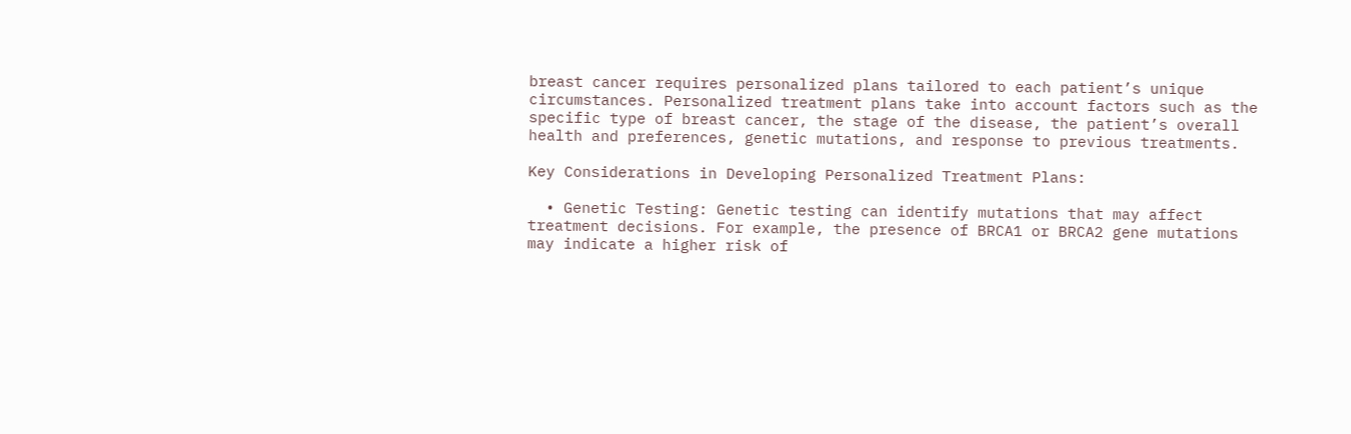breast cancer requires personalized plans tailored to each patient’s unique circumstances. Personalized treatment plans take into account factors such as the specific type of breast cancer, the stage of the disease, the patient’s overall health and preferences, genetic mutations, and response to previous treatments.

Key Considerations in Developing Personalized Treatment Plans:

  • Genetic Testing: Genetic testing can identify mutations that may affect treatment decisions. For example, the presence of BRCA1 or BRCA2 gene mutations may indicate a higher risk of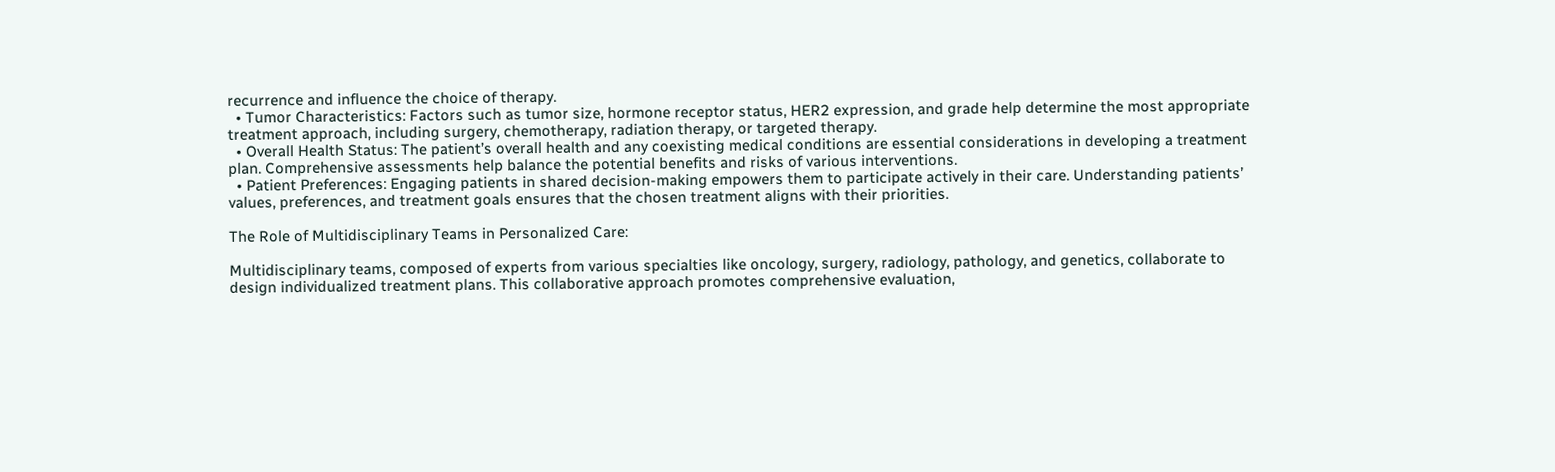recurrence and influence the choice of therapy.
  • Tumor Characteristics: Factors such as tumor size, hormone receptor status, HER2 expression, and grade help determine the most appropriate treatment approach, including surgery, chemotherapy, radiation therapy, or targeted therapy.
  • Overall Health Status: The patient’s overall health and any coexisting medical conditions are essential considerations in developing a treatment plan. Comprehensive assessments help balance the potential benefits and risks of various interventions.
  • Patient Preferences: Engaging patients in shared decision-making empowers them to participate actively in their care. Understanding patients’ values, preferences, and treatment goals ensures that the chosen treatment aligns with their priorities.

The Role of Multidisciplinary Teams in Personalized Care:

Multidisciplinary teams, composed of experts from various specialties like oncology, surgery, radiology, pathology, and genetics, collaborate to design individualized treatment plans. This collaborative approach promotes comprehensive evaluation,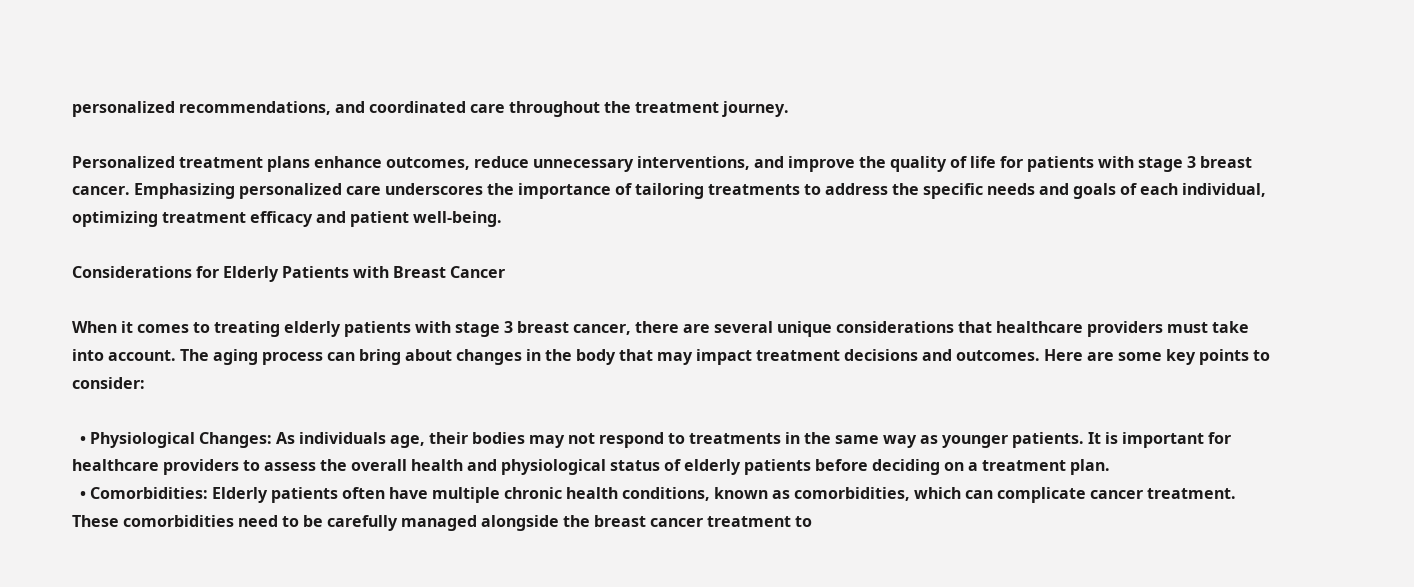personalized recommendations, and coordinated care throughout the treatment journey.

Personalized treatment plans enhance outcomes, reduce unnecessary interventions, and improve the quality of life for patients with stage 3 breast cancer. Emphasizing personalized care underscores the importance of tailoring treatments to address the specific needs and goals of each individual, optimizing treatment efficacy and patient well-being.

Considerations for Elderly Patients with Breast Cancer

When it comes to treating elderly patients with stage 3 breast cancer, there are several unique considerations that healthcare providers must take into account. The aging process can bring about changes in the body that may impact treatment decisions and outcomes. Here are some key points to consider:

  • Physiological Changes: As individuals age, their bodies may not respond to treatments in the same way as younger patients. It is important for healthcare providers to assess the overall health and physiological status of elderly patients before deciding on a treatment plan.
  • Comorbidities: Elderly patients often have multiple chronic health conditions, known as comorbidities, which can complicate cancer treatment. These comorbidities need to be carefully managed alongside the breast cancer treatment to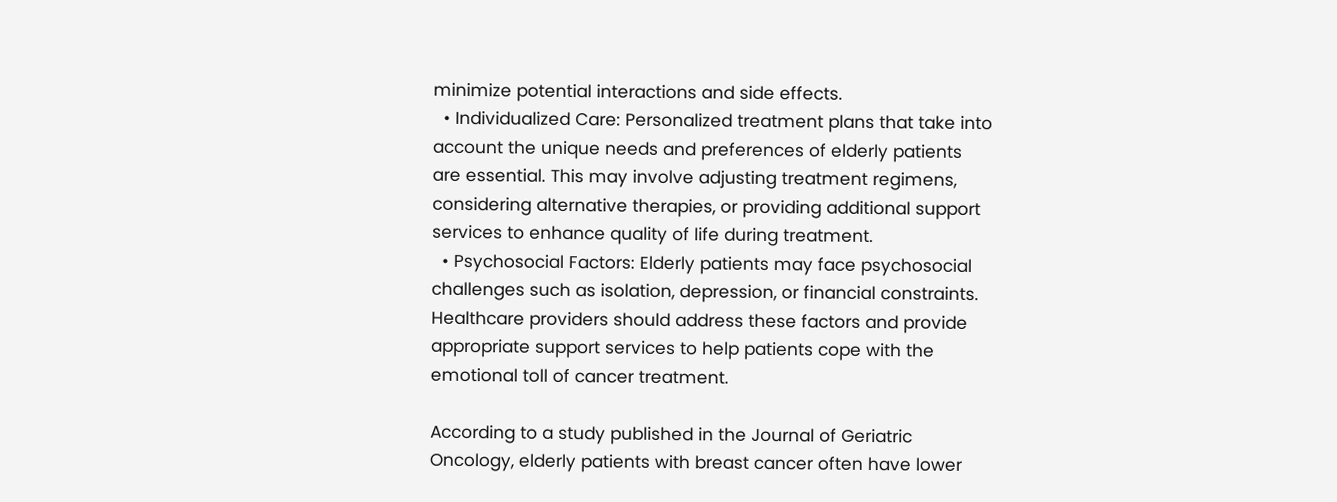minimize potential interactions and side effects.
  • Individualized Care: Personalized treatment plans that take into account the unique needs and preferences of elderly patients are essential. This may involve adjusting treatment regimens, considering alternative therapies, or providing additional support services to enhance quality of life during treatment.
  • Psychosocial Factors: Elderly patients may face psychosocial challenges such as isolation, depression, or financial constraints. Healthcare providers should address these factors and provide appropriate support services to help patients cope with the emotional toll of cancer treatment.

According to a study published in the Journal of Geriatric Oncology, elderly patients with breast cancer often have lower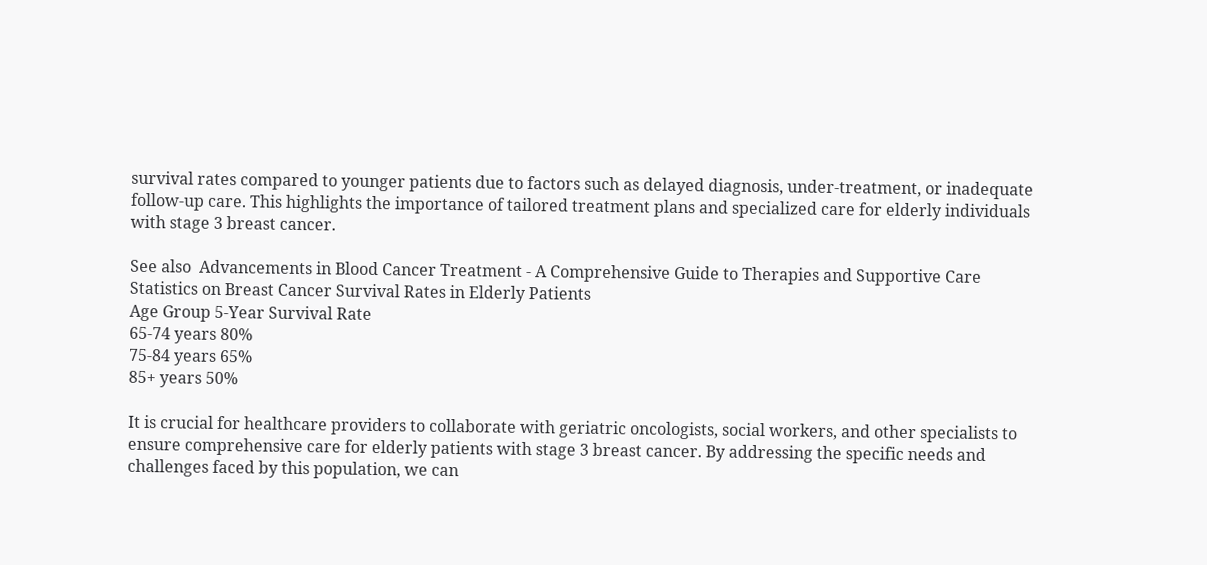survival rates compared to younger patients due to factors such as delayed diagnosis, under-treatment, or inadequate follow-up care. This highlights the importance of tailored treatment plans and specialized care for elderly individuals with stage 3 breast cancer.

See also  Advancements in Blood Cancer Treatment - A Comprehensive Guide to Therapies and Supportive Care
Statistics on Breast Cancer Survival Rates in Elderly Patients
Age Group 5-Year Survival Rate
65-74 years 80%
75-84 years 65%
85+ years 50%

It is crucial for healthcare providers to collaborate with geriatric oncologists, social workers, and other specialists to ensure comprehensive care for elderly patients with stage 3 breast cancer. By addressing the specific needs and challenges faced by this population, we can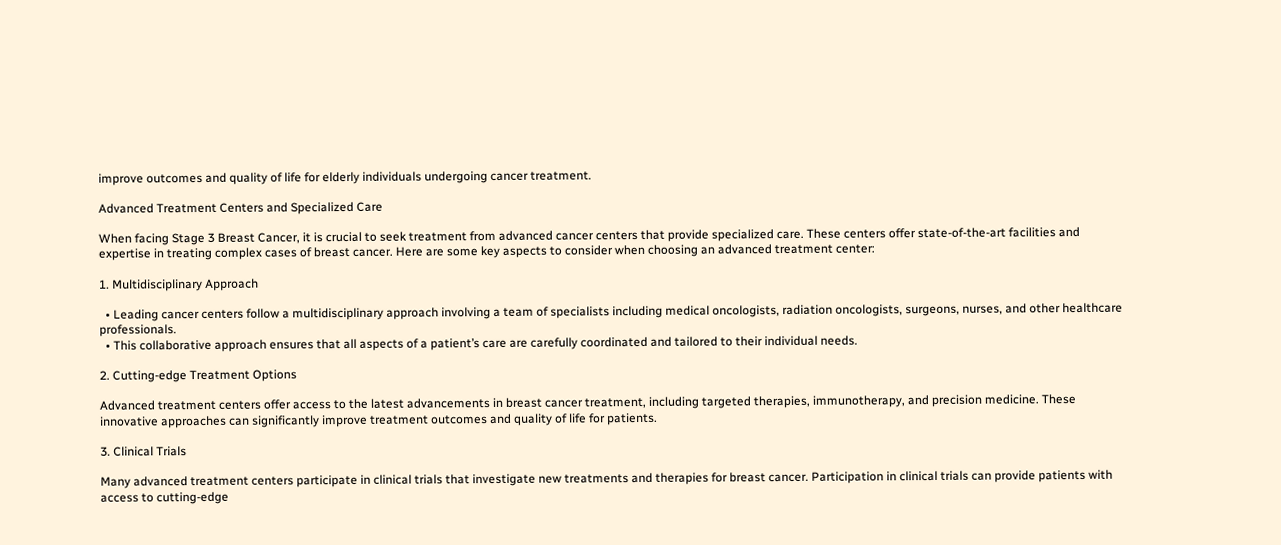improve outcomes and quality of life for elderly individuals undergoing cancer treatment.

Advanced Treatment Centers and Specialized Care

When facing Stage 3 Breast Cancer, it is crucial to seek treatment from advanced cancer centers that provide specialized care. These centers offer state-of-the-art facilities and expertise in treating complex cases of breast cancer. Here are some key aspects to consider when choosing an advanced treatment center:

1. Multidisciplinary Approach

  • Leading cancer centers follow a multidisciplinary approach involving a team of specialists including medical oncologists, radiation oncologists, surgeons, nurses, and other healthcare professionals.
  • This collaborative approach ensures that all aspects of a patient’s care are carefully coordinated and tailored to their individual needs.

2. Cutting-edge Treatment Options

Advanced treatment centers offer access to the latest advancements in breast cancer treatment, including targeted therapies, immunotherapy, and precision medicine. These innovative approaches can significantly improve treatment outcomes and quality of life for patients.

3. Clinical Trials

Many advanced treatment centers participate in clinical trials that investigate new treatments and therapies for breast cancer. Participation in clinical trials can provide patients with access to cutting-edge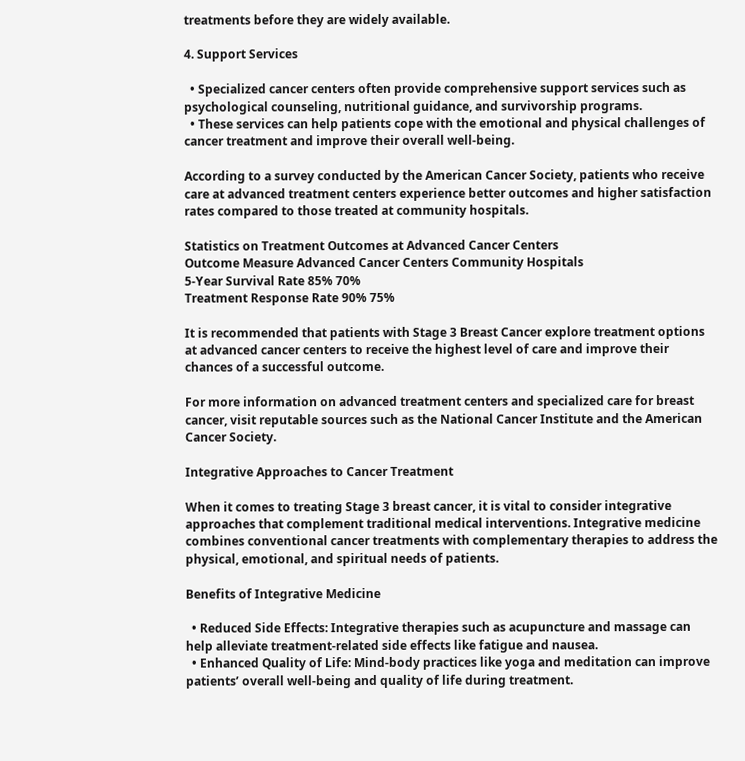treatments before they are widely available.

4. Support Services

  • Specialized cancer centers often provide comprehensive support services such as psychological counseling, nutritional guidance, and survivorship programs.
  • These services can help patients cope with the emotional and physical challenges of cancer treatment and improve their overall well-being.

According to a survey conducted by the American Cancer Society, patients who receive care at advanced treatment centers experience better outcomes and higher satisfaction rates compared to those treated at community hospitals.

Statistics on Treatment Outcomes at Advanced Cancer Centers
Outcome Measure Advanced Cancer Centers Community Hospitals
5-Year Survival Rate 85% 70%
Treatment Response Rate 90% 75%

It is recommended that patients with Stage 3 Breast Cancer explore treatment options at advanced cancer centers to receive the highest level of care and improve their chances of a successful outcome.

For more information on advanced treatment centers and specialized care for breast cancer, visit reputable sources such as the National Cancer Institute and the American Cancer Society.

Integrative Approaches to Cancer Treatment

When it comes to treating Stage 3 breast cancer, it is vital to consider integrative approaches that complement traditional medical interventions. Integrative medicine combines conventional cancer treatments with complementary therapies to address the physical, emotional, and spiritual needs of patients.

Benefits of Integrative Medicine

  • Reduced Side Effects: Integrative therapies such as acupuncture and massage can help alleviate treatment-related side effects like fatigue and nausea.
  • Enhanced Quality of Life: Mind-body practices like yoga and meditation can improve patients’ overall well-being and quality of life during treatment.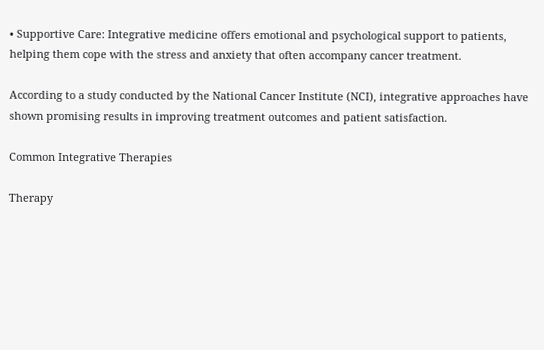• Supportive Care: Integrative medicine offers emotional and psychological support to patients, helping them cope with the stress and anxiety that often accompany cancer treatment.

According to a study conducted by the National Cancer Institute (NCI), integrative approaches have shown promising results in improving treatment outcomes and patient satisfaction.

Common Integrative Therapies

Therapy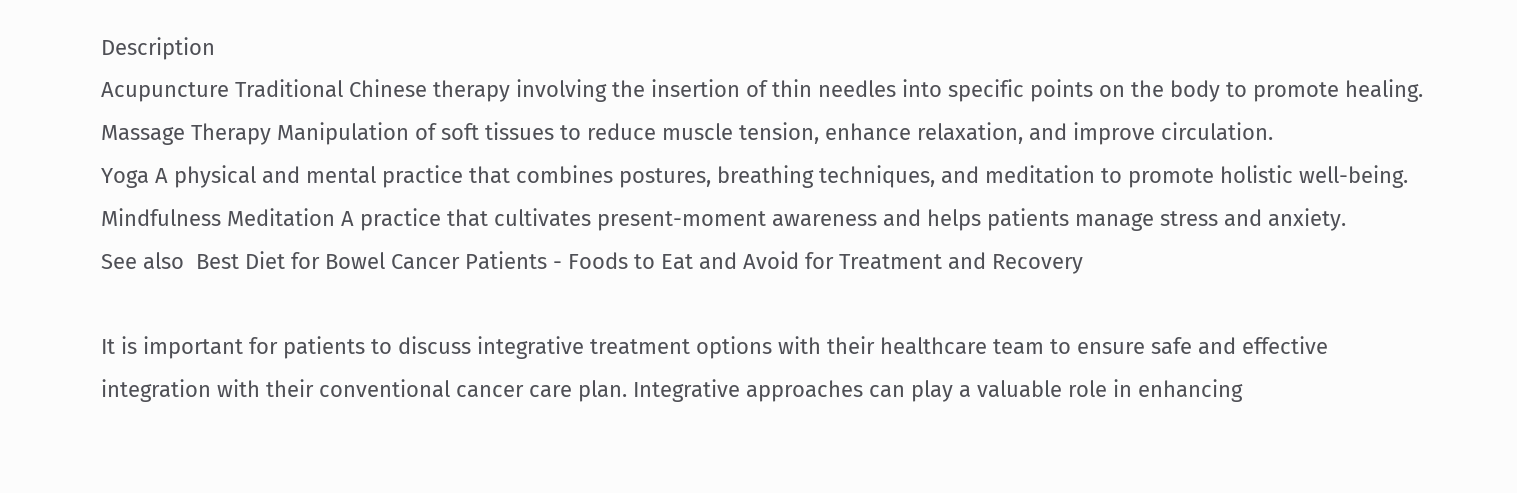Description
Acupuncture Traditional Chinese therapy involving the insertion of thin needles into specific points on the body to promote healing.
Massage Therapy Manipulation of soft tissues to reduce muscle tension, enhance relaxation, and improve circulation.
Yoga A physical and mental practice that combines postures, breathing techniques, and meditation to promote holistic well-being.
Mindfulness Meditation A practice that cultivates present-moment awareness and helps patients manage stress and anxiety.
See also  Best Diet for Bowel Cancer Patients - Foods to Eat and Avoid for Treatment and Recovery

It is important for patients to discuss integrative treatment options with their healthcare team to ensure safe and effective integration with their conventional cancer care plan. Integrative approaches can play a valuable role in enhancing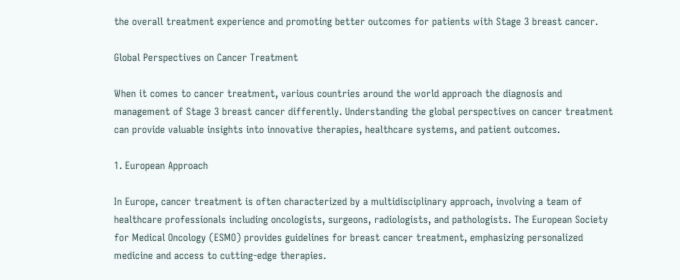the overall treatment experience and promoting better outcomes for patients with Stage 3 breast cancer.

Global Perspectives on Cancer Treatment

When it comes to cancer treatment, various countries around the world approach the diagnosis and management of Stage 3 breast cancer differently. Understanding the global perspectives on cancer treatment can provide valuable insights into innovative therapies, healthcare systems, and patient outcomes.

1. European Approach

In Europe, cancer treatment is often characterized by a multidisciplinary approach, involving a team of healthcare professionals including oncologists, surgeons, radiologists, and pathologists. The European Society for Medical Oncology (ESMO) provides guidelines for breast cancer treatment, emphasizing personalized medicine and access to cutting-edge therapies.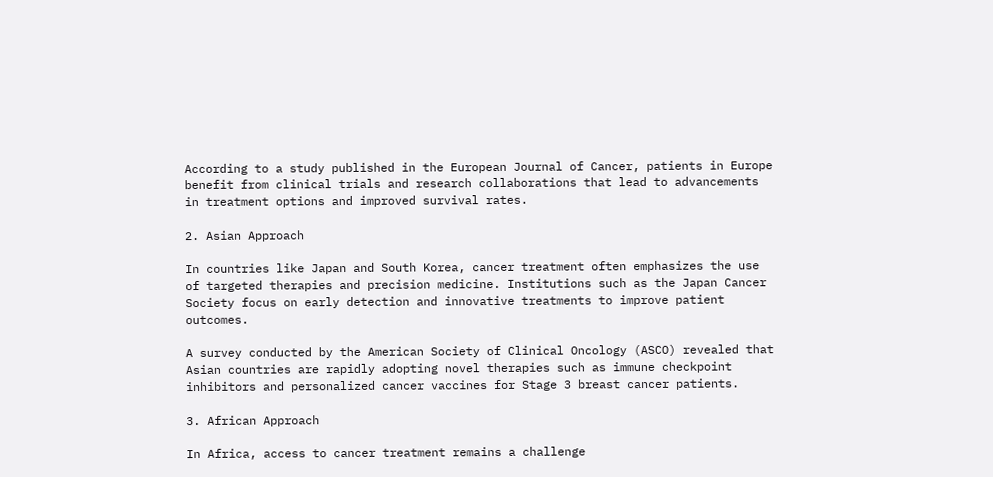According to a study published in the European Journal of Cancer, patients in Europe benefit from clinical trials and research collaborations that lead to advancements in treatment options and improved survival rates.

2. Asian Approach

In countries like Japan and South Korea, cancer treatment often emphasizes the use of targeted therapies and precision medicine. Institutions such as the Japan Cancer Society focus on early detection and innovative treatments to improve patient outcomes.

A survey conducted by the American Society of Clinical Oncology (ASCO) revealed that Asian countries are rapidly adopting novel therapies such as immune checkpoint inhibitors and personalized cancer vaccines for Stage 3 breast cancer patients.

3. African Approach

In Africa, access to cancer treatment remains a challenge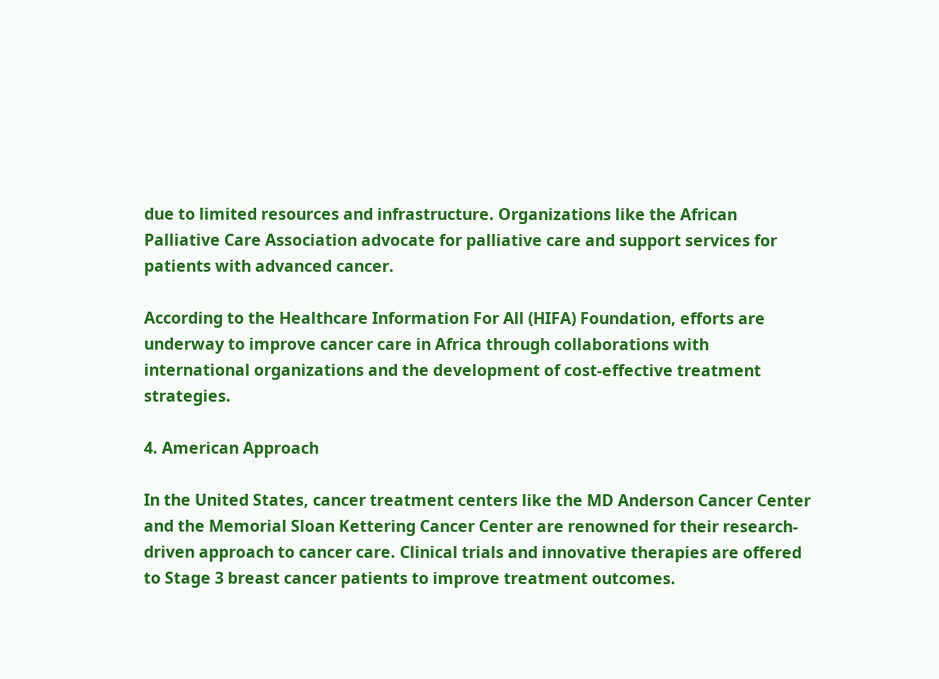due to limited resources and infrastructure. Organizations like the African Palliative Care Association advocate for palliative care and support services for patients with advanced cancer.

According to the Healthcare Information For All (HIFA) Foundation, efforts are underway to improve cancer care in Africa through collaborations with international organizations and the development of cost-effective treatment strategies.

4. American Approach

In the United States, cancer treatment centers like the MD Anderson Cancer Center and the Memorial Sloan Kettering Cancer Center are renowned for their research-driven approach to cancer care. Clinical trials and innovative therapies are offered to Stage 3 breast cancer patients to improve treatment outcomes.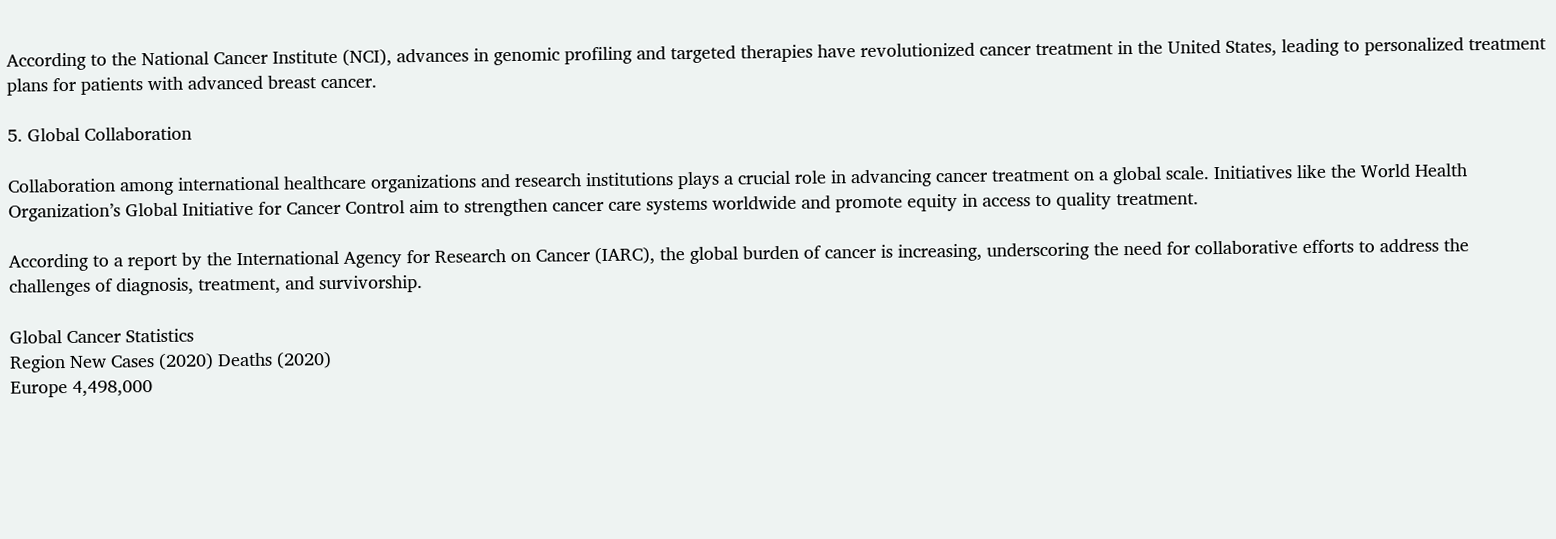According to the National Cancer Institute (NCI), advances in genomic profiling and targeted therapies have revolutionized cancer treatment in the United States, leading to personalized treatment plans for patients with advanced breast cancer.

5. Global Collaboration

Collaboration among international healthcare organizations and research institutions plays a crucial role in advancing cancer treatment on a global scale. Initiatives like the World Health Organization’s Global Initiative for Cancer Control aim to strengthen cancer care systems worldwide and promote equity in access to quality treatment.

According to a report by the International Agency for Research on Cancer (IARC), the global burden of cancer is increasing, underscoring the need for collaborative efforts to address the challenges of diagnosis, treatment, and survivorship.

Global Cancer Statistics
Region New Cases (2020) Deaths (2020)
Europe 4,498,000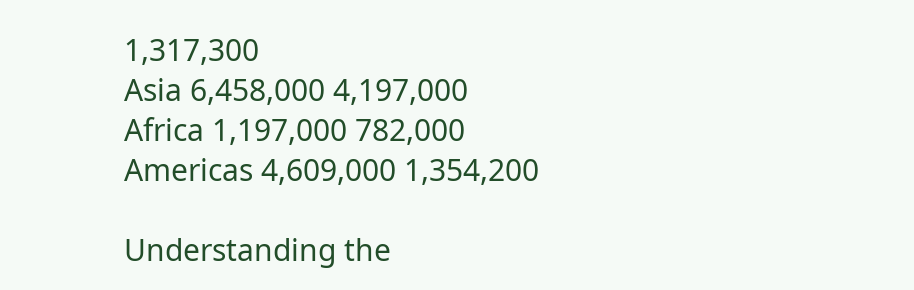1,317,300
Asia 6,458,000 4,197,000
Africa 1,197,000 782,000
Americas 4,609,000 1,354,200

Understanding the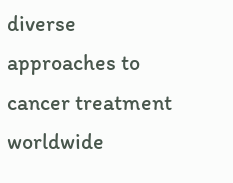diverse approaches to cancer treatment worldwide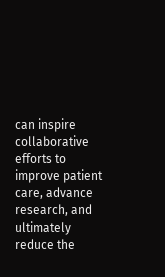can inspire collaborative efforts to improve patient care, advance research, and ultimately reduce the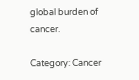global burden of cancer.

Category: Cancer